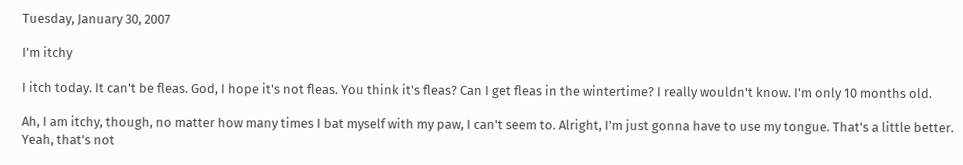Tuesday, January 30, 2007

I'm itchy

I itch today. It can't be fleas. God, I hope it's not fleas. You think it's fleas? Can I get fleas in the wintertime? I really wouldn't know. I'm only 10 months old.

Ah, I am itchy, though, no matter how many times I bat myself with my paw, I can't seem to. Alright, I'm just gonna have to use my tongue. That's a little better. Yeah, that's not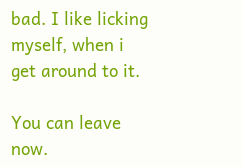bad. I like licking myself, when i get around to it.

You can leave now.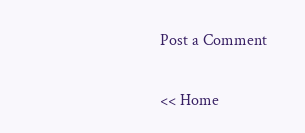Post a Comment

<< Home